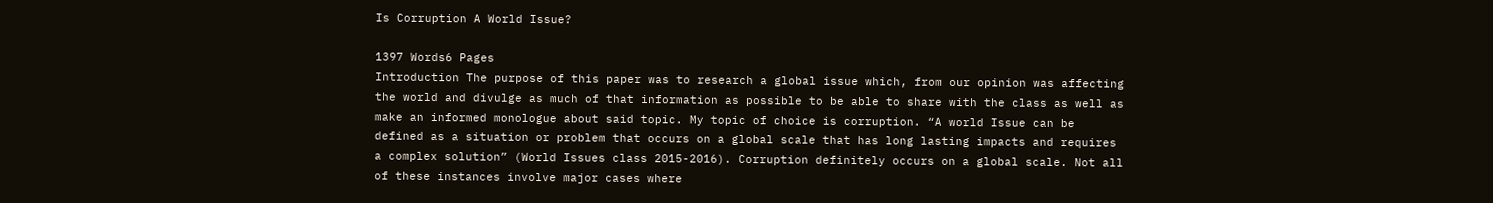Is Corruption A World Issue?

1397 Words6 Pages
Introduction The purpose of this paper was to research a global issue which, from our opinion was affecting the world and divulge as much of that information as possible to be able to share with the class as well as make an informed monologue about said topic. My topic of choice is corruption. “A world Issue can be defined as a situation or problem that occurs on a global scale that has long lasting impacts and requires a complex solution” (World Issues class 2015-2016). Corruption definitely occurs on a global scale. Not all of these instances involve major cases where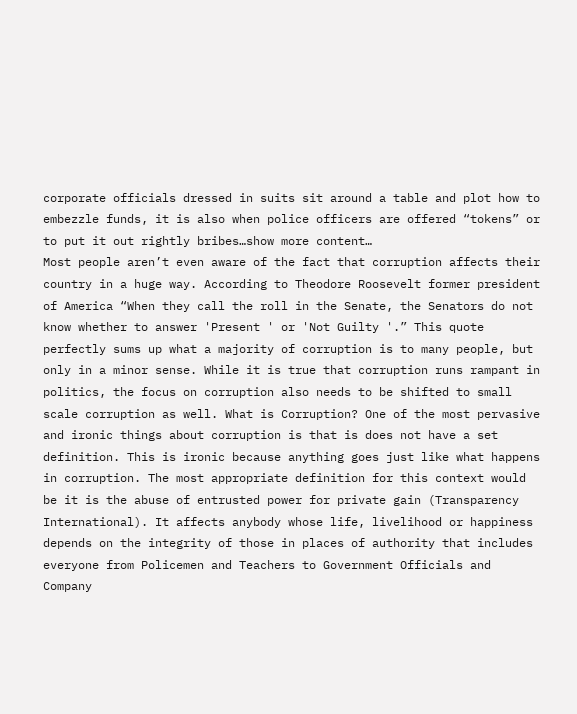corporate officials dressed in suits sit around a table and plot how to embezzle funds, it is also when police officers are offered “tokens” or to put it out rightly bribes…show more content…
Most people aren’t even aware of the fact that corruption affects their country in a huge way. According to Theodore Roosevelt former president of America “When they call the roll in the Senate, the Senators do not know whether to answer 'Present ' or 'Not Guilty '.” This quote perfectly sums up what a majority of corruption is to many people, but only in a minor sense. While it is true that corruption runs rampant in politics, the focus on corruption also needs to be shifted to small scale corruption as well. What is Corruption? One of the most pervasive and ironic things about corruption is that is does not have a set definition. This is ironic because anything goes just like what happens in corruption. The most appropriate definition for this context would be it is the abuse of entrusted power for private gain (Transparency International). It affects anybody whose life, livelihood or happiness depends on the integrity of those in places of authority that includes everyone from Policemen and Teachers to Government Officials and Company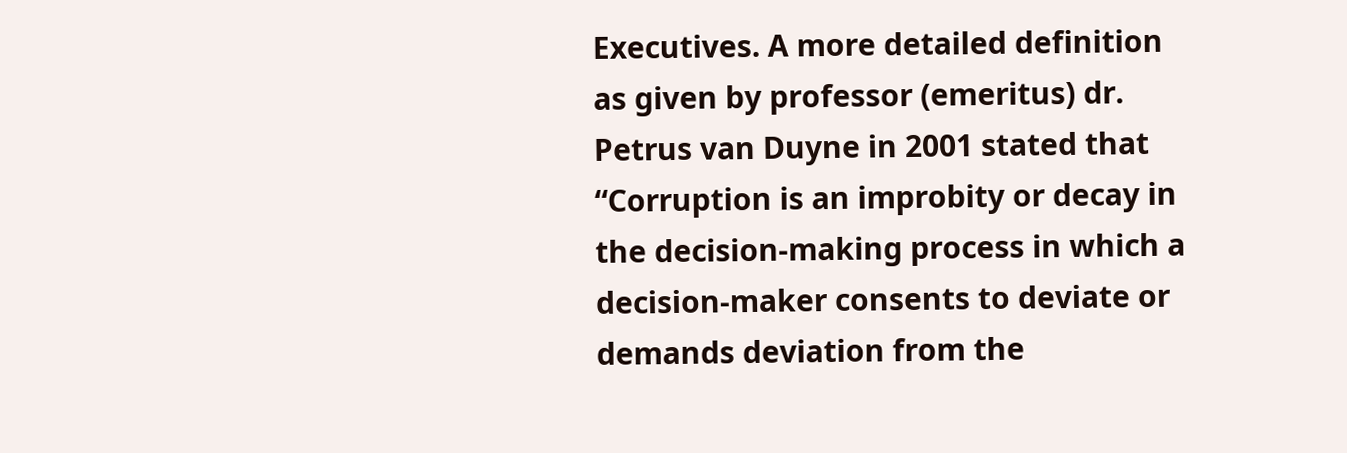Executives. A more detailed definition as given by professor (emeritus) dr. Petrus van Duyne in 2001 stated that “Corruption is an improbity or decay in the decision-making process in which a decision-maker consents to deviate or demands deviation from the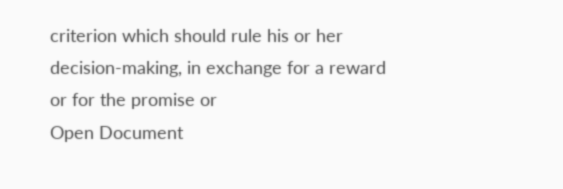criterion which should rule his or her decision-making, in exchange for a reward or for the promise or
Open Document